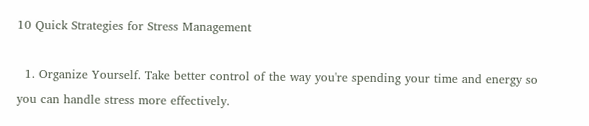10 Quick Strategies for Stress Management

  1. Organize Yourself. Take better control of the way you're spending your time and energy so you can handle stress more effectively.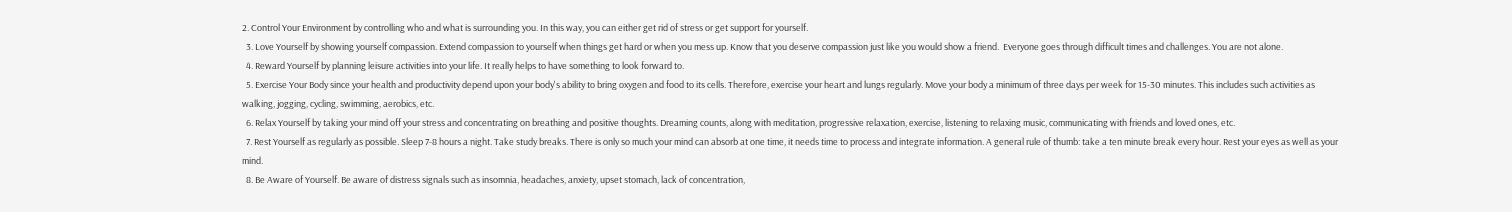2. Control Your Environment by controlling who and what is surrounding you. In this way, you can either get rid of stress or get support for yourself.
  3. Love Yourself by showing yourself compassion. Extend compassion to yourself when things get hard or when you mess up. Know that you deserve compassion just like you would show a friend.  Everyone goes through difficult times and challenges. You are not alone.
  4. Reward Yourself by planning leisure activities into your life. It really helps to have something to look forward to.
  5. Exercise Your Body since your health and productivity depend upon your body's ability to bring oxygen and food to its cells. Therefore, exercise your heart and lungs regularly. Move your body a minimum of three days per week for 15-30 minutes. This includes such activities as walking, jogging, cycling, swimming, aerobics, etc.
  6. Relax Yourself by taking your mind off your stress and concentrating on breathing and positive thoughts. Dreaming counts, along with meditation, progressive relaxation, exercise, listening to relaxing music, communicating with friends and loved ones, etc.
  7. Rest Yourself as regularly as possible. Sleep 7-8 hours a night. Take study breaks. There is only so much your mind can absorb at one time, it needs time to process and integrate information. A general rule of thumb: take a ten minute break every hour. Rest your eyes as well as your mind.
  8. Be Aware of Yourself. Be aware of distress signals such as insomnia, headaches, anxiety, upset stomach, lack of concentration,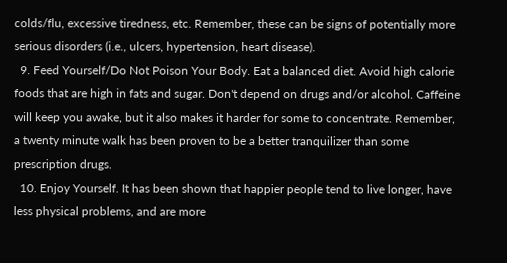colds/flu, excessive tiredness, etc. Remember, these can be signs of potentially more serious disorders (i.e., ulcers, hypertension, heart disease).
  9. Feed Yourself/Do Not Poison Your Body. Eat a balanced diet. Avoid high calorie foods that are high in fats and sugar. Don't depend on drugs and/or alcohol. Caffeine will keep you awake, but it also makes it harder for some to concentrate. Remember, a twenty minute walk has been proven to be a better tranquilizer than some prescription drugs.
  10. Enjoy Yourself. It has been shown that happier people tend to live longer, have less physical problems, and are more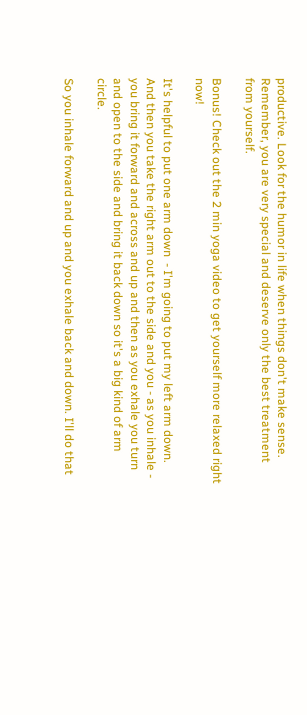productive. Look for the humor in life when things don't make sense. Remember, you are very special and deserve only the best treatment from yourself.

Bonus! Check out the 2 min yoga video to get yourself more relaxed right now!

It's helpful to put one arm down  - I'm going to put my left arm down. And then you take the right arm out to the side and you - as you inhale - you bring it forward and across and up and then as you exhale you turn and open to the side and bring it back down so it's a big kind of arm circle.

So you inhale forward and up and you exhale back and down. I'll do that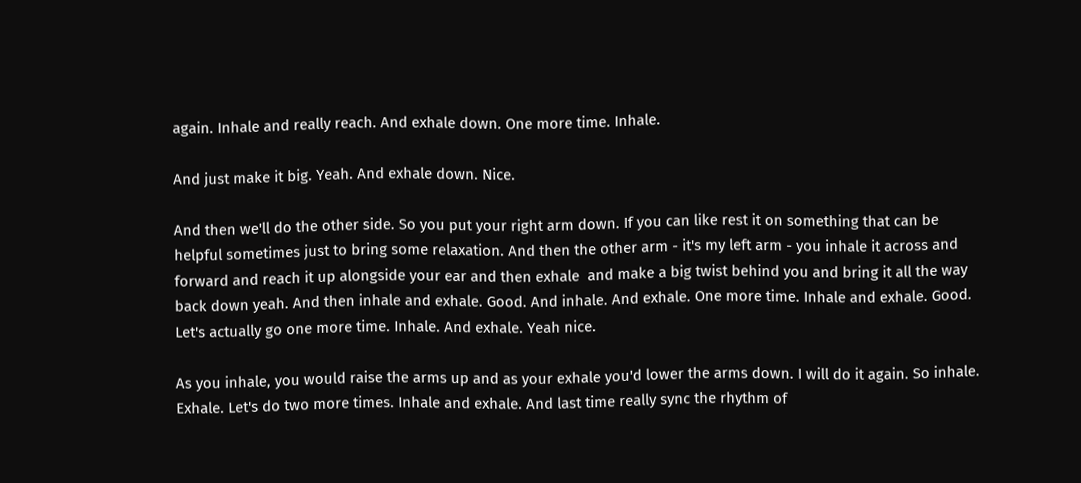again. Inhale and really reach. And exhale down. One more time. Inhale.

And just make it big. Yeah. And exhale down. Nice.

And then we'll do the other side. So you put your right arm down. If you can like rest it on something that can be helpful sometimes just to bring some relaxation. And then the other arm - it's my left arm - you inhale it across and forward and reach it up alongside your ear and then exhale  and make a big twist behind you and bring it all the way back down yeah. And then inhale and exhale. Good. And inhale. And exhale. One more time. Inhale and exhale. Good. Let's actually go one more time. Inhale. And exhale. Yeah nice.

As you inhale, you would raise the arms up and as your exhale you'd lower the arms down. I will do it again. So inhale. Exhale. Let's do two more times. Inhale and exhale. And last time really sync the rhythm of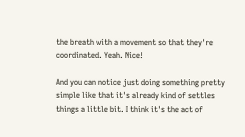the breath with a movement so that they're coordinated. Yeah. Nice!

And you can notice just doing something pretty simple like that it's already kind of settles things a little bit. I think it's the act of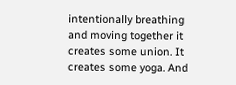intentionally breathing and moving together it creates some union. It creates some yoga. And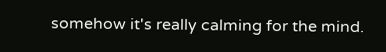somehow it's really calming for the mind.